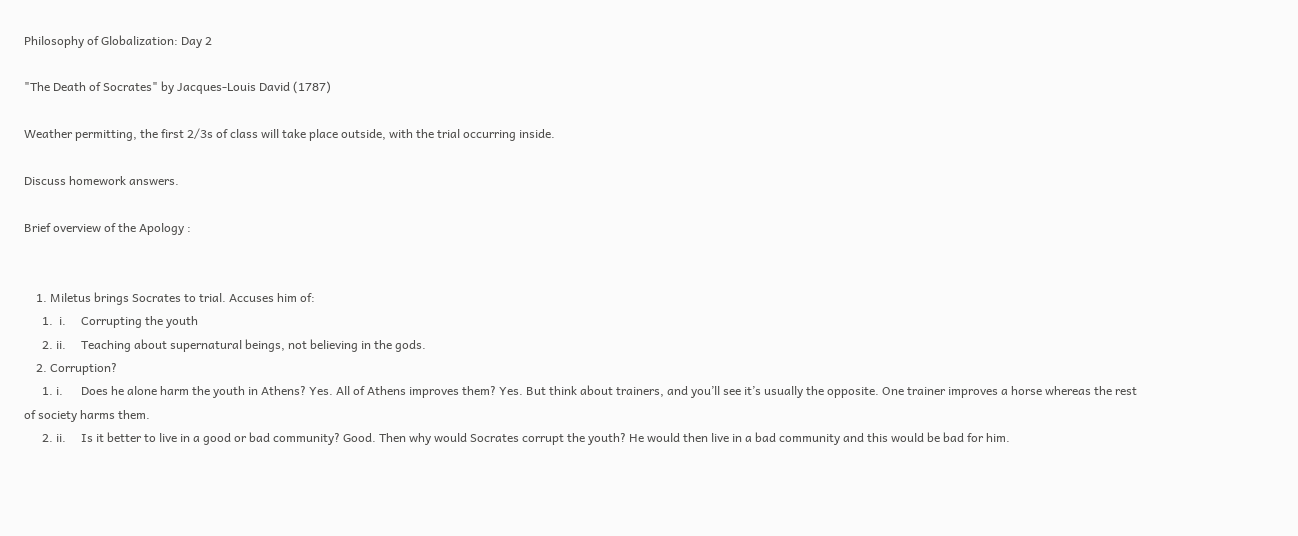Philosophy of Globalization: Day 2

"The Death of Socrates" by Jacques-Louis David (1787)

Weather permitting, the first 2/3s of class will take place outside, with the trial occurring inside.

Discuss homework answers.

Brief overview of the Apology :


    1. Miletus brings Socrates to trial. Accuses him of:
      1.  i.     Corrupting the youth
      2. ii.     Teaching about supernatural beings, not believing in the gods.
    2. Corruption?
      1. i.      Does he alone harm the youth in Athens? Yes. All of Athens improves them? Yes. But think about trainers, and you’ll see it’s usually the opposite. One trainer improves a horse whereas the rest of society harms them.
      2. ii.     Is it better to live in a good or bad community? Good. Then why would Socrates corrupt the youth? He would then live in a bad community and this would be bad for him.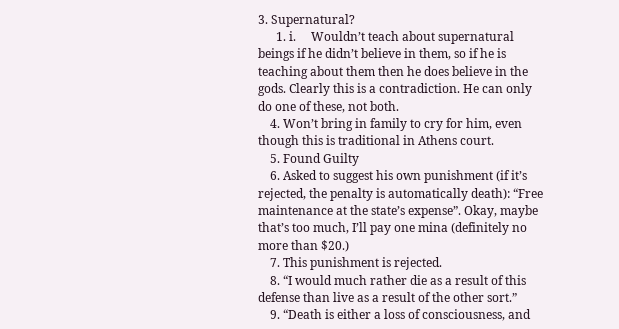3. Supernatural?
      1. i.     Wouldn’t teach about supernatural beings if he didn’t believe in them, so if he is teaching about them then he does believe in the gods. Clearly this is a contradiction. He can only do one of these, not both.
    4. Won’t bring in family to cry for him, even though this is traditional in Athens court.
    5. Found Guilty
    6. Asked to suggest his own punishment (if it’s rejected, the penalty is automatically death): “Free maintenance at the state’s expense”. Okay, maybe that’s too much, I’ll pay one mina (definitely no more than $20.)
    7. This punishment is rejected.
    8. “I would much rather die as a result of this defense than live as a result of the other sort.”
    9. “Death is either a loss of consciousness, and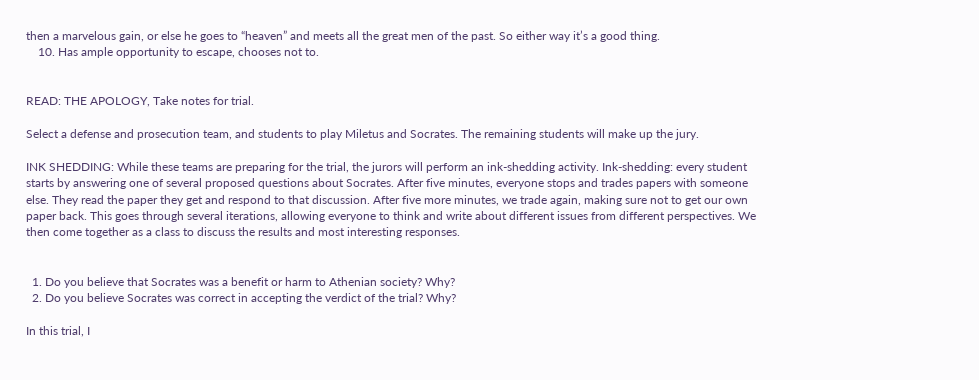then a marvelous gain, or else he goes to “heaven” and meets all the great men of the past. So either way it’s a good thing.
    10. Has ample opportunity to escape, chooses not to.


READ: THE APOLOGY, Take notes for trial.

Select a defense and prosecution team, and students to play Miletus and Socrates. The remaining students will make up the jury.

INK SHEDDING: While these teams are preparing for the trial, the jurors will perform an ink-shedding activity. Ink-shedding: every student starts by answering one of several proposed questions about Socrates. After five minutes, everyone stops and trades papers with someone else. They read the paper they get and respond to that discussion. After five more minutes, we trade again, making sure not to get our own paper back. This goes through several iterations, allowing everyone to think and write about different issues from different perspectives. We then come together as a class to discuss the results and most interesting responses.


  1. Do you believe that Socrates was a benefit or harm to Athenian society? Why?
  2. Do you believe Socrates was correct in accepting the verdict of the trial? Why?

In this trial, I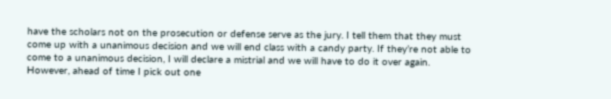have the scholars not on the prosecution or defense serve as the jury. I tell them that they must come up with a unanimous decision and we will end class with a candy party. If they’re not able to come to a unanimous decision, I will declare a mistrial and we will have to do it over again. However, ahead of time I pick out one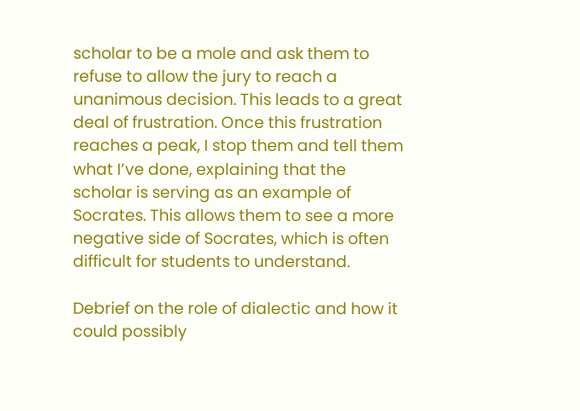scholar to be a mole and ask them to refuse to allow the jury to reach a unanimous decision. This leads to a great deal of frustration. Once this frustration reaches a peak, I stop them and tell them what I’ve done, explaining that the scholar is serving as an example of Socrates. This allows them to see a more negative side of Socrates, which is often difficult for students to understand.

Debrief on the role of dialectic and how it could possibly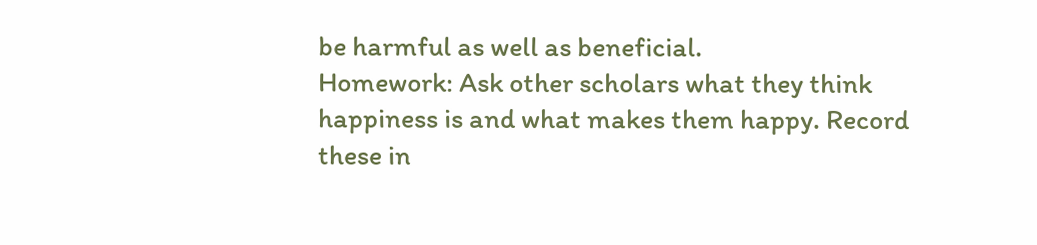be harmful as well as beneficial.
Homework: Ask other scholars what they think happiness is and what makes them happy. Record these in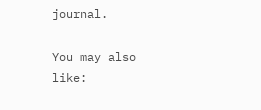journal.

You may also like: